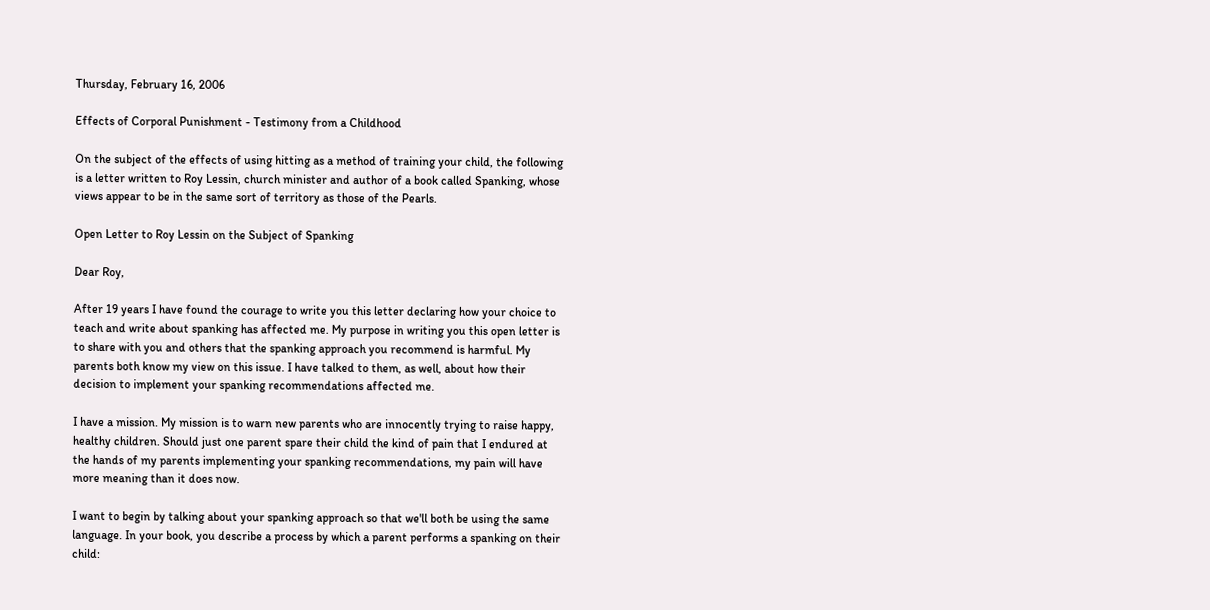Thursday, February 16, 2006

Effects of Corporal Punishment - Testimony from a Childhood

On the subject of the effects of using hitting as a method of training your child, the following is a letter written to Roy Lessin, church minister and author of a book called Spanking, whose views appear to be in the same sort of territory as those of the Pearls.

Open Letter to Roy Lessin on the Subject of Spanking

Dear Roy,

After 19 years I have found the courage to write you this letter declaring how your choice to teach and write about spanking has affected me. My purpose in writing you this open letter is to share with you and others that the spanking approach you recommend is harmful. My parents both know my view on this issue. I have talked to them, as well, about how their decision to implement your spanking recommendations affected me.

I have a mission. My mission is to warn new parents who are innocently trying to raise happy, healthy children. Should just one parent spare their child the kind of pain that I endured at the hands of my parents implementing your spanking recommendations, my pain will have more meaning than it does now.

I want to begin by talking about your spanking approach so that we'll both be using the same language. In your book, you describe a process by which a parent performs a spanking on their child: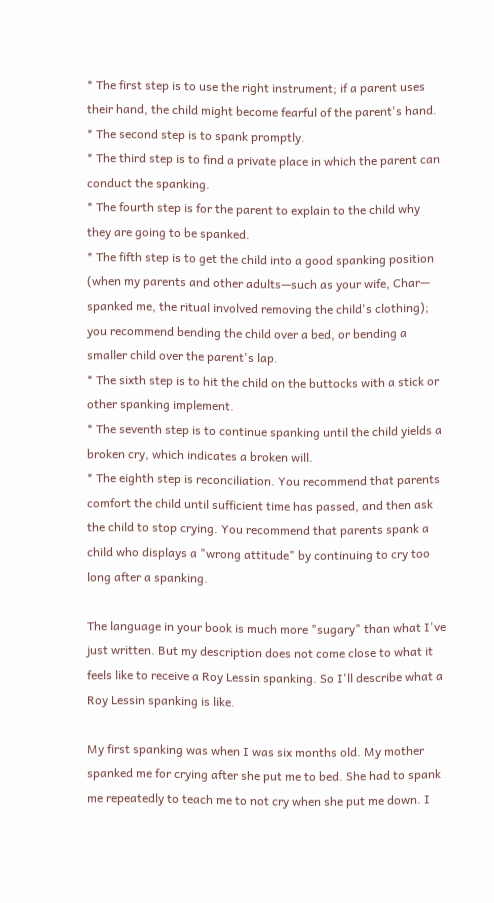* The first step is to use the right instrument; if a parent uses their hand, the child might become fearful of the parent's hand.
* The second step is to spank promptly.
* The third step is to find a private place in which the parent can conduct the spanking.
* The fourth step is for the parent to explain to the child why they are going to be spanked.
* The fifth step is to get the child into a good spanking position (when my parents and other adults—such as your wife, Char— spanked me, the ritual involved removing the child's clothing); you recommend bending the child over a bed, or bending a smaller child over the parent's lap.
* The sixth step is to hit the child on the buttocks with a stick or other spanking implement.
* The seventh step is to continue spanking until the child yields a broken cry, which indicates a broken will.
* The eighth step is reconciliation. You recommend that parents comfort the child until sufficient time has passed, and then ask the child to stop crying. You recommend that parents spank a child who displays a "wrong attitude" by continuing to cry too long after a spanking.

The language in your book is much more "sugary" than what I've just written. But my description does not come close to what it feels like to receive a Roy Lessin spanking. So I'll describe what a Roy Lessin spanking is like.

My first spanking was when I was six months old. My mother spanked me for crying after she put me to bed. She had to spank me repeatedly to teach me to not cry when she put me down. I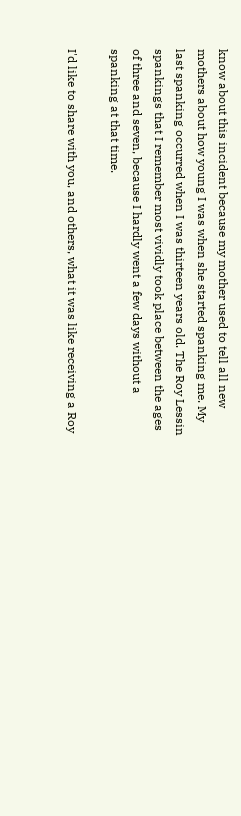know about this incident because my mother used to tell all new mothers about how young I was when she started spanking me. My last spanking occurred when I was thirteen years old. The Roy Lessin spankings that I remember most vividly took place between the ages of three and seven, because I hardly went a few days without a spanking at that time.

I'd like to share with you, and others, what it was like receiving a Roy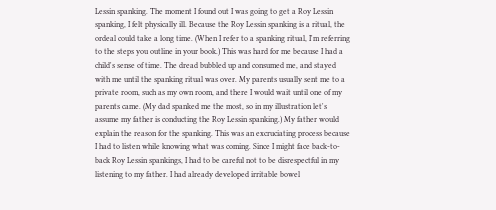Lessin spanking. The moment I found out I was going to get a Roy Lessin spanking, I felt physically ill. Because the Roy Lessin spanking is a ritual, the ordeal could take a long time. (When I refer to a spanking ritual, I'm referring to the steps you outline in your book.) This was hard for me because I had a child's sense of time. The dread bubbled up and consumed me, and stayed with me until the spanking ritual was over. My parents usually sent me to a private room, such as my own room, and there I would wait until one of my parents came. (My dad spanked me the most, so in my illustration let's assume my father is conducting the Roy Lessin spanking.) My father would explain the reason for the spanking. This was an excruciating process because I had to listen while knowing what was coming. Since I might face back-to-back Roy Lessin spankings, I had to be careful not to be disrespectful in my listening to my father. I had already developed irritable bowel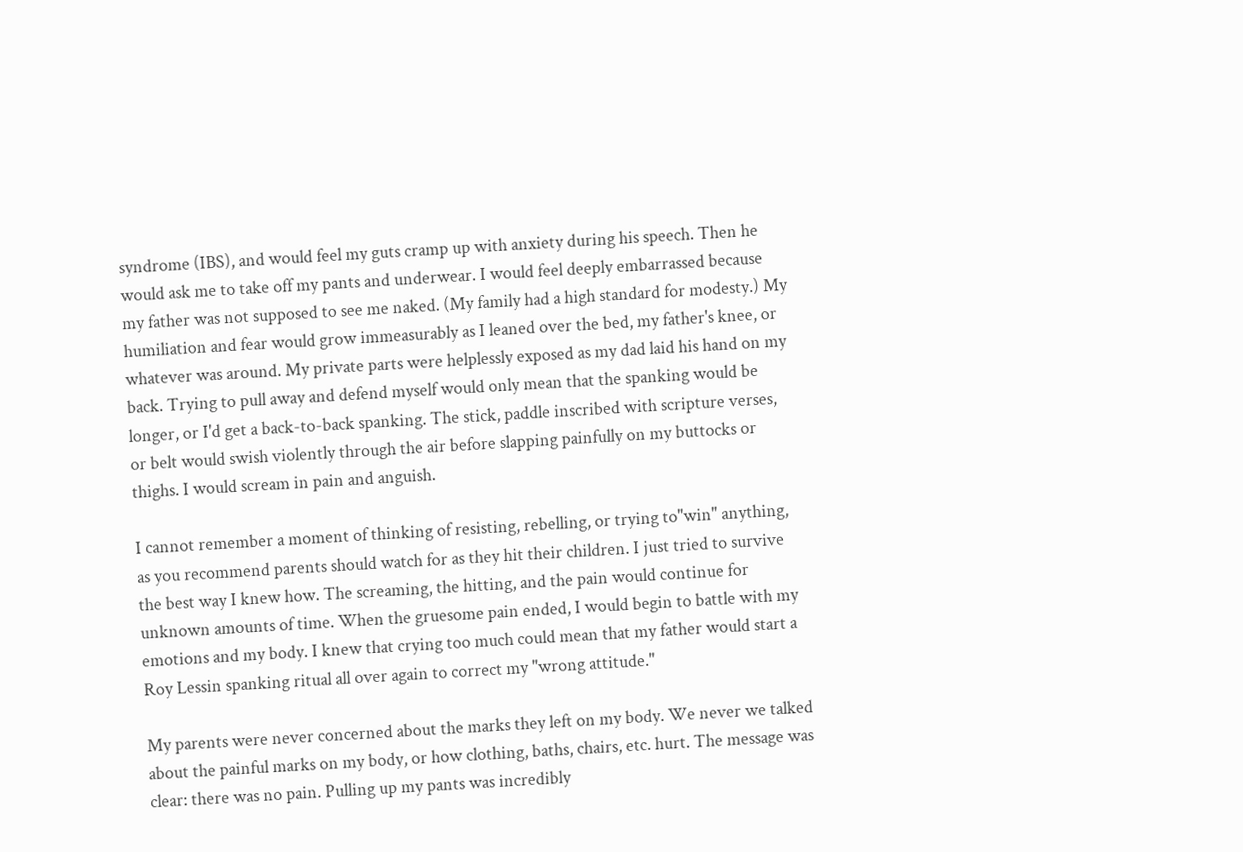syndrome (IBS), and would feel my guts cramp up with anxiety during his speech. Then he would ask me to take off my pants and underwear. I would feel deeply embarrassed because my father was not supposed to see me naked. (My family had a high standard for modesty.) My humiliation and fear would grow immeasurably as I leaned over the bed, my father's knee, or whatever was around. My private parts were helplessly exposed as my dad laid his hand on my back. Trying to pull away and defend myself would only mean that the spanking would be longer, or I'd get a back-to-back spanking. The stick, paddle inscribed with scripture verses, or belt would swish violently through the air before slapping painfully on my buttocks or thighs. I would scream in pain and anguish.

I cannot remember a moment of thinking of resisting, rebelling, or trying to"win" anything, as you recommend parents should watch for as they hit their children. I just tried to survive the best way I knew how. The screaming, the hitting, and the pain would continue for unknown amounts of time. When the gruesome pain ended, I would begin to battle with my emotions and my body. I knew that crying too much could mean that my father would start a Roy Lessin spanking ritual all over again to correct my "wrong attitude."

My parents were never concerned about the marks they left on my body. We never we talked about the painful marks on my body, or how clothing, baths, chairs, etc. hurt. The message was clear: there was no pain. Pulling up my pants was incredibly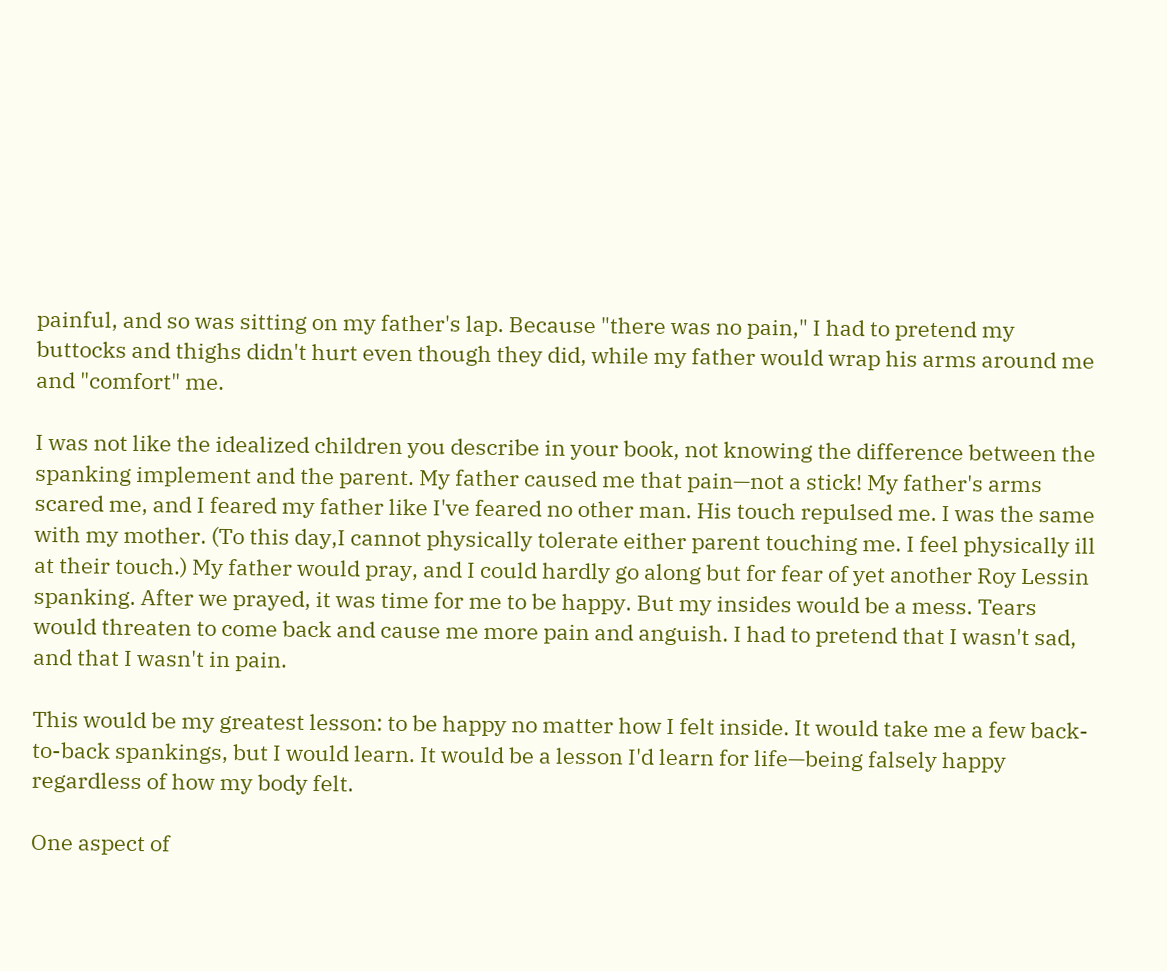painful, and so was sitting on my father's lap. Because "there was no pain," I had to pretend my buttocks and thighs didn't hurt even though they did, while my father would wrap his arms around me and "comfort" me.

I was not like the idealized children you describe in your book, not knowing the difference between the spanking implement and the parent. My father caused me that pain—not a stick! My father's arms scared me, and I feared my father like I've feared no other man. His touch repulsed me. I was the same with my mother. (To this day,I cannot physically tolerate either parent touching me. I feel physically ill at their touch.) My father would pray, and I could hardly go along but for fear of yet another Roy Lessin spanking. After we prayed, it was time for me to be happy. But my insides would be a mess. Tears would threaten to come back and cause me more pain and anguish. I had to pretend that I wasn't sad, and that I wasn't in pain.

This would be my greatest lesson: to be happy no matter how I felt inside. It would take me a few back-to-back spankings, but I would learn. It would be a lesson I'd learn for life—being falsely happy regardless of how my body felt.

One aspect of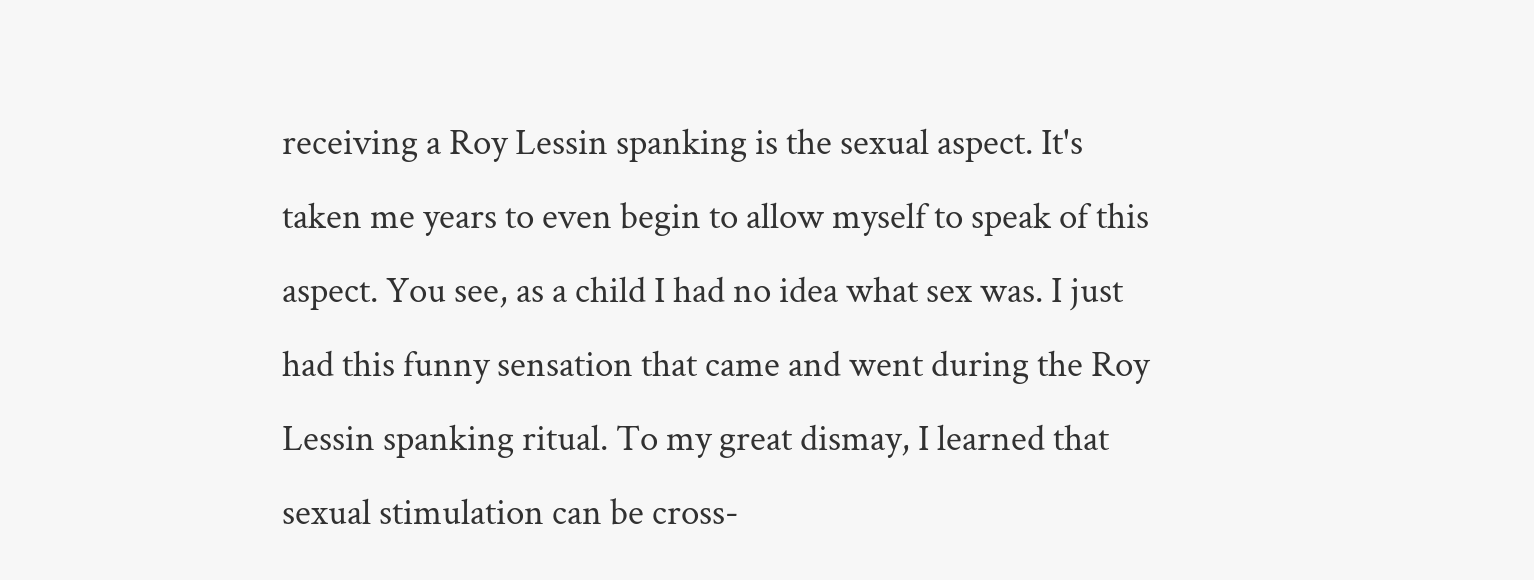receiving a Roy Lessin spanking is the sexual aspect. It's taken me years to even begin to allow myself to speak of this aspect. You see, as a child I had no idea what sex was. I just had this funny sensation that came and went during the Roy Lessin spanking ritual. To my great dismay, I learned that sexual stimulation can be cross-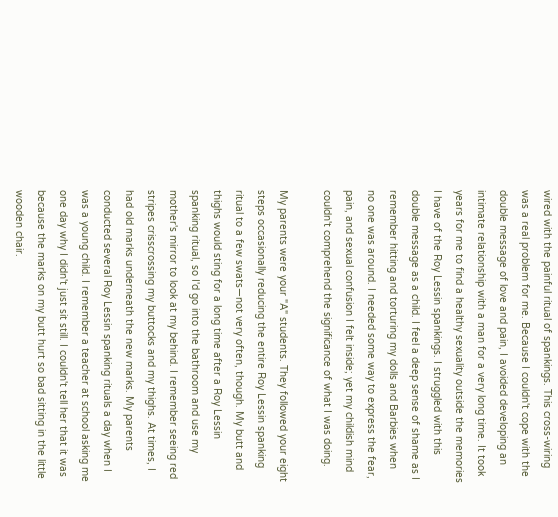wired with the painful ritual of spankings. This cross-wiring was a real problem for me. Because I couldn't cope with the double message of love and pain, I avoided developing an intimate relationship with a man for a very long time. It took years for me to find a healthy sexuality outside the memories I have of the Roy Lessin spankings. I struggled with this double message as a child. I feel a deep sense of shame as I remember hitting and torturing my dolls and Barbies when no one was around. I needed some way to express the fear, pain, and sexual confusion I felt inside; yet my childish mind couldn't comprehend the significance of what I was doing.

My parents were your "A" students. They followed your eight steps occasionally reducing the entire Roy Lessin spanking ritual to a few swats—not very often, though. My butt and thighs would sting for a long time after a Roy Lessin spanking ritual, so I'd go into the bathroom and use my mother's mirror to look at my behind. I remember seeing red stripes crisscrossing my buttocks and my thighs. At times, I had old marks underneath the new marks. My parents conducted several Roy Lessin spanking rituals a day when I was a young child. I remember a teacher at school asking me one day why I didn't just sit still. I couldn't tell her that it was because the marks on my butt hurt so bad sitting in the little wooden chair.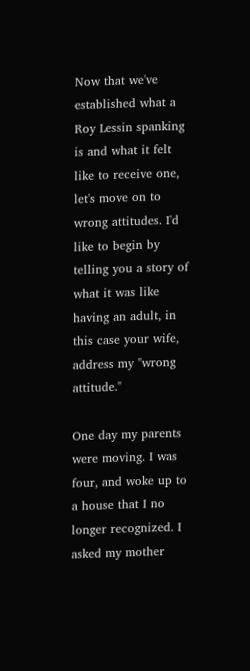Now that we've established what a Roy Lessin spanking is and what it felt like to receive one, let's move on to wrong attitudes. I'd like to begin by telling you a story of what it was like having an adult, in this case your wife, address my "wrong attitude."

One day my parents were moving. I was four, and woke up to a house that I no longer recognized. I asked my mother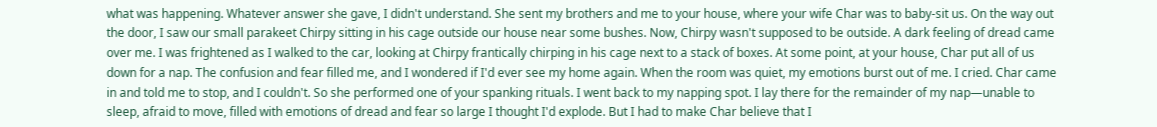what was happening. Whatever answer she gave, I didn't understand. She sent my brothers and me to your house, where your wife Char was to baby-sit us. On the way out the door, I saw our small parakeet Chirpy sitting in his cage outside our house near some bushes. Now, Chirpy wasn't supposed to be outside. A dark feeling of dread came over me. I was frightened as I walked to the car, looking at Chirpy frantically chirping in his cage next to a stack of boxes. At some point, at your house, Char put all of us down for a nap. The confusion and fear filled me, and I wondered if I'd ever see my home again. When the room was quiet, my emotions burst out of me. I cried. Char came in and told me to stop, and I couldn't. So she performed one of your spanking rituals. I went back to my napping spot. I lay there for the remainder of my nap—unable to sleep, afraid to move, filled with emotions of dread and fear so large I thought I'd explode. But I had to make Char believe that I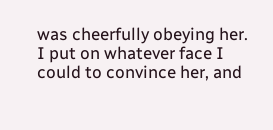was cheerfully obeying her. I put on whatever face I could to convince her, and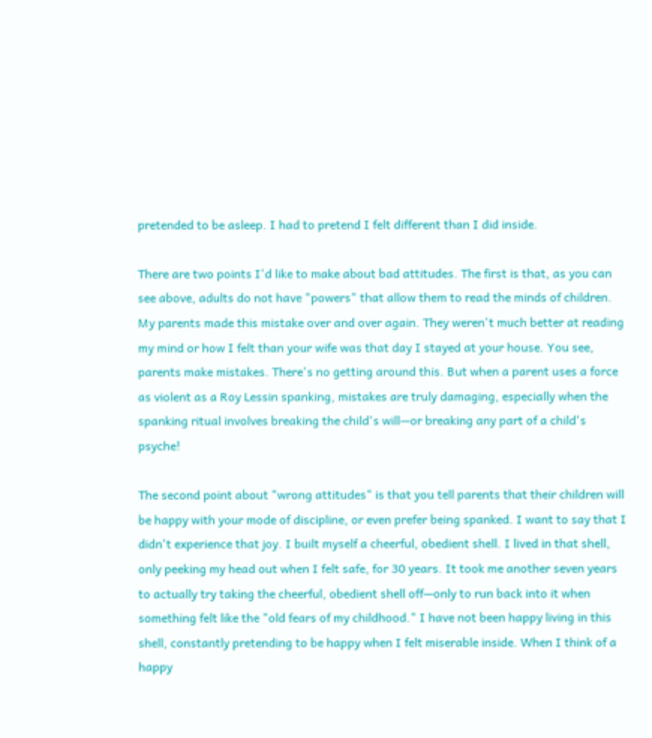pretended to be asleep. I had to pretend I felt different than I did inside.

There are two points I'd like to make about bad attitudes. The first is that, as you can see above, adults do not have "powers" that allow them to read the minds of children. My parents made this mistake over and over again. They weren't much better at reading my mind or how I felt than your wife was that day I stayed at your house. You see, parents make mistakes. There's no getting around this. But when a parent uses a force as violent as a Roy Lessin spanking, mistakes are truly damaging, especially when the spanking ritual involves breaking the child's will—or breaking any part of a child's psyche!

The second point about "wrong attitudes" is that you tell parents that their children will be happy with your mode of discipline, or even prefer being spanked. I want to say that I didn't experience that joy. I built myself a cheerful, obedient shell. I lived in that shell, only peeking my head out when I felt safe, for 30 years. It took me another seven years to actually try taking the cheerful, obedient shell off—only to run back into it when something felt like the "old fears of my childhood." I have not been happy living in this shell, constantly pretending to be happy when I felt miserable inside. When I think of a happy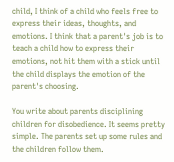child, I think of a child who feels free to express their ideas, thoughts, and emotions. I think that a parent's job is to teach a child how to express their emotions, not hit them with a stick until the child displays the emotion of the parent's choosing.

You write about parents disciplining children for disobedience. It seems pretty simple. The parents set up some rules and the children follow them.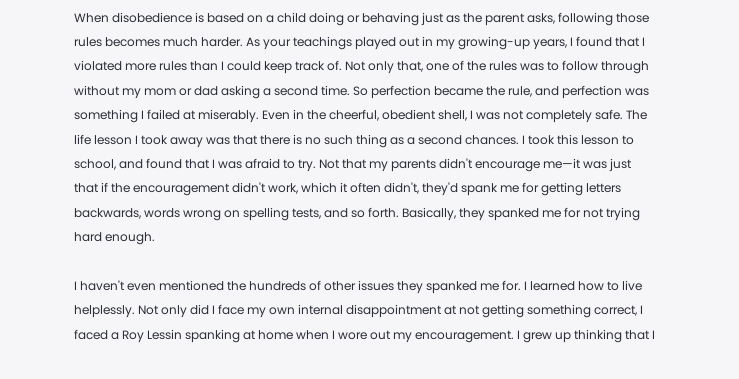When disobedience is based on a child doing or behaving just as the parent asks, following those rules becomes much harder. As your teachings played out in my growing-up years, I found that I violated more rules than I could keep track of. Not only that, one of the rules was to follow through without my mom or dad asking a second time. So perfection became the rule, and perfection was something I failed at miserably. Even in the cheerful, obedient shell, I was not completely safe. The life lesson I took away was that there is no such thing as a second chances. I took this lesson to school, and found that I was afraid to try. Not that my parents didn't encourage me—it was just that if the encouragement didn't work, which it often didn't, they'd spank me for getting letters backwards, words wrong on spelling tests, and so forth. Basically, they spanked me for not trying hard enough.

I haven't even mentioned the hundreds of other issues they spanked me for. I learned how to live helplessly. Not only did I face my own internal disappointment at not getting something correct, I faced a Roy Lessin spanking at home when I wore out my encouragement. I grew up thinking that I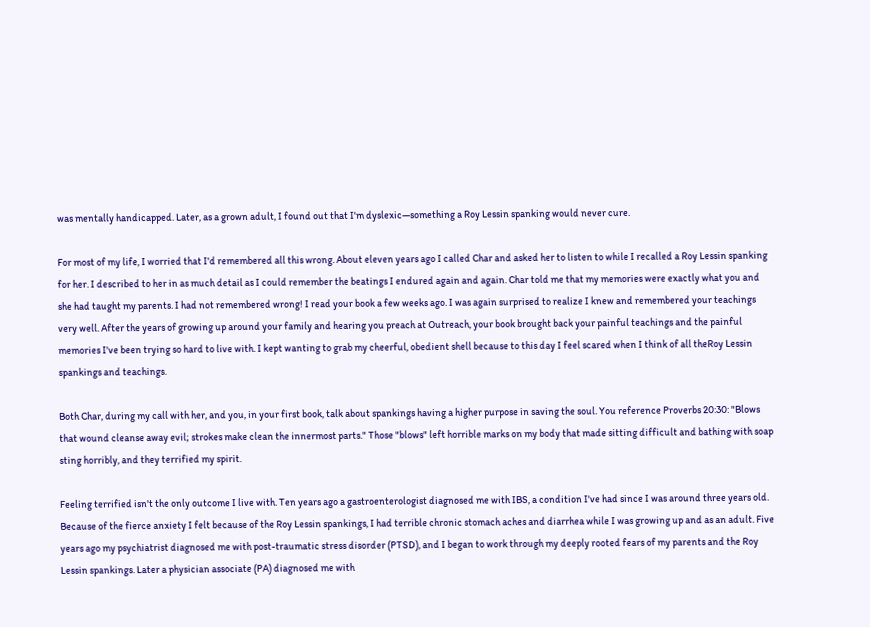was mentally handicapped. Later, as a grown adult, I found out that I'm dyslexic—something a Roy Lessin spanking would never cure.

For most of my life, I worried that I'd remembered all this wrong. About eleven years ago I called Char and asked her to listen to while I recalled a Roy Lessin spanking for her. I described to her in as much detail as I could remember the beatings I endured again and again. Char told me that my memories were exactly what you and she had taught my parents. I had not remembered wrong! I read your book a few weeks ago. I was again surprised to realize I knew and remembered your teachings very well. After the years of growing up around your family and hearing you preach at Outreach, your book brought back your painful teachings and the painful memories I've been trying so hard to live with. I kept wanting to grab my cheerful, obedient shell because to this day I feel scared when I think of all theRoy Lessin spankings and teachings.

Both Char, during my call with her, and you, in your first book, talk about spankings having a higher purpose in saving the soul. You reference Proverbs 20:30: "Blows that wound cleanse away evil; strokes make clean the innermost parts." Those "blows" left horrible marks on my body that made sitting difficult and bathing with soap sting horribly, and they terrified my spirit.

Feeling terrified isn't the only outcome I live with. Ten years ago a gastroenterologist diagnosed me with IBS, a condition I've had since I was around three years old. Because of the fierce anxiety I felt because of the Roy Lessin spankings, I had terrible chronic stomach aches and diarrhea while I was growing up and as an adult. Five years ago my psychiatrist diagnosed me with post-traumatic stress disorder (PTSD), and I began to work through my deeply rooted fears of my parents and the Roy Lessin spankings. Later a physician associate (PA) diagnosed me with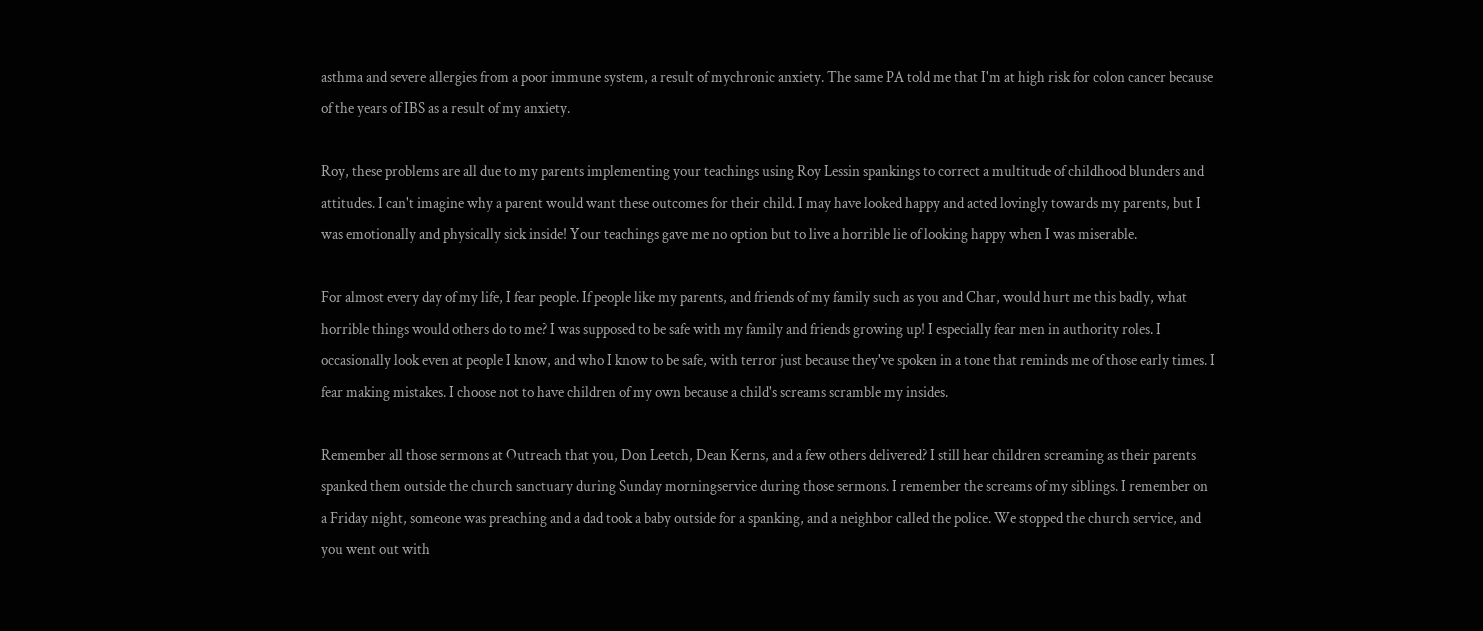asthma and severe allergies from a poor immune system, a result of mychronic anxiety. The same PA told me that I'm at high risk for colon cancer because of the years of IBS as a result of my anxiety.

Roy, these problems are all due to my parents implementing your teachings using Roy Lessin spankings to correct a multitude of childhood blunders and attitudes. I can't imagine why a parent would want these outcomes for their child. I may have looked happy and acted lovingly towards my parents, but I was emotionally and physically sick inside! Your teachings gave me no option but to live a horrible lie of looking happy when I was miserable.

For almost every day of my life, I fear people. If people like my parents, and friends of my family such as you and Char, would hurt me this badly, what horrible things would others do to me? I was supposed to be safe with my family and friends growing up! I especially fear men in authority roles. I occasionally look even at people I know, and who I know to be safe, with terror just because they've spoken in a tone that reminds me of those early times. I fear making mistakes. I choose not to have children of my own because a child's screams scramble my insides.

Remember all those sermons at Outreach that you, Don Leetch, Dean Kerns, and a few others delivered? I still hear children screaming as their parents spanked them outside the church sanctuary during Sunday morningservice during those sermons. I remember the screams of my siblings. I remember on a Friday night, someone was preaching and a dad took a baby outside for a spanking, and a neighbor called the police. We stopped the church service, and you went out with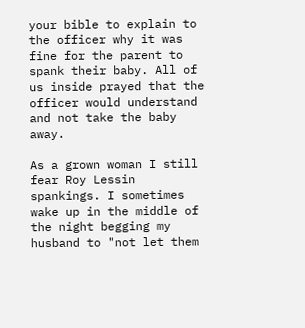your bible to explain to the officer why it was fine for the parent to spank their baby. All of us inside prayed that the officer would understand and not take the baby away.

As a grown woman I still fear Roy Lessin spankings. I sometimes wake up in the middle of the night begging my husband to "not let them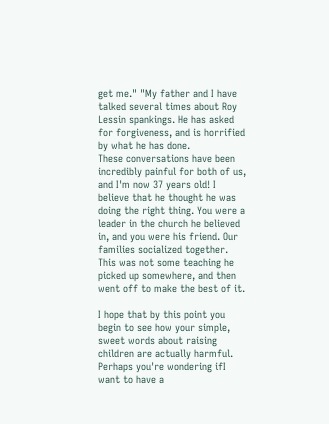get me." "My father and I have talked several times about Roy Lessin spankings. He has asked for forgiveness, and is horrified by what he has done.
These conversations have been incredibly painful for both of us, and I'm now 37 years old! I believe that he thought he was doing the right thing. You were a leader in the church he believed in, and you were his friend. Our families socialized together. This was not some teaching he picked up somewhere, and then went off to make the best of it.

I hope that by this point you begin to see how your simple, sweet words about raising children are actually harmful. Perhaps you're wondering ifI want to have a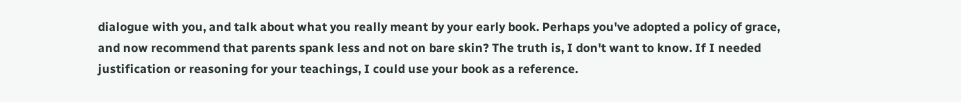dialogue with you, and talk about what you really meant by your early book. Perhaps you've adopted a policy of grace, and now recommend that parents spank less and not on bare skin? The truth is, I don't want to know. If I needed justification or reasoning for your teachings, I could use your book as a reference.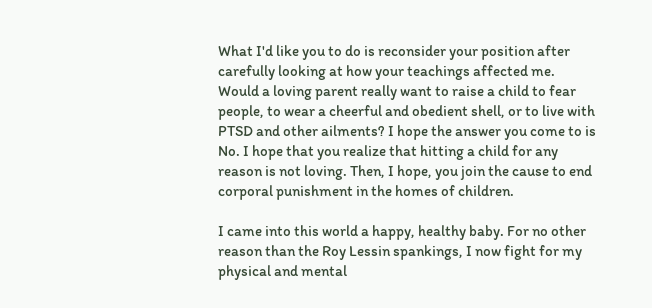What I'd like you to do is reconsider your position after carefully looking at how your teachings affected me. Would a loving parent really want to raise a child to fear people, to wear a cheerful and obedient shell, or to live with PTSD and other ailments? I hope the answer you come to is No. I hope that you realize that hitting a child for any reason is not loving. Then, I hope, you join the cause to end corporal punishment in the homes of children.

I came into this world a happy, healthy baby. For no other reason than the Roy Lessin spankings, I now fight for my physical and mental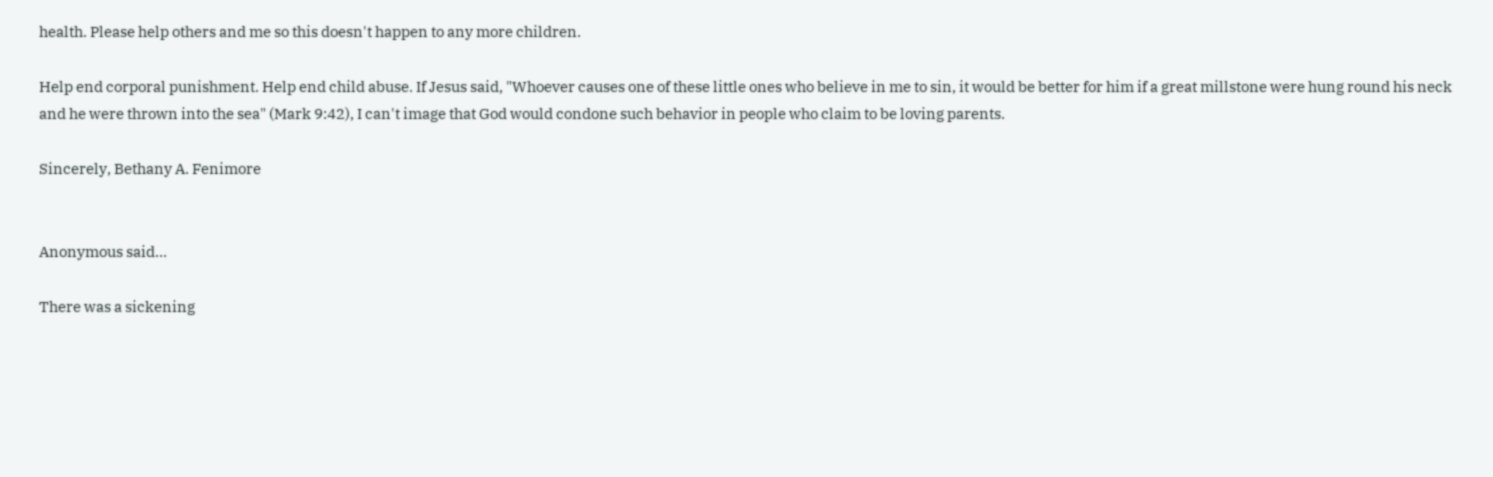health. Please help others and me so this doesn't happen to any more children.

Help end corporal punishment. Help end child abuse. If Jesus said, "Whoever causes one of these little ones who believe in me to sin, it would be better for him if a great millstone were hung round his neck and he were thrown into the sea" (Mark 9:42), I can't image that God would condone such behavior in people who claim to be loving parents.

Sincerely, Bethany A. Fenimore


Anonymous said...

There was a sickening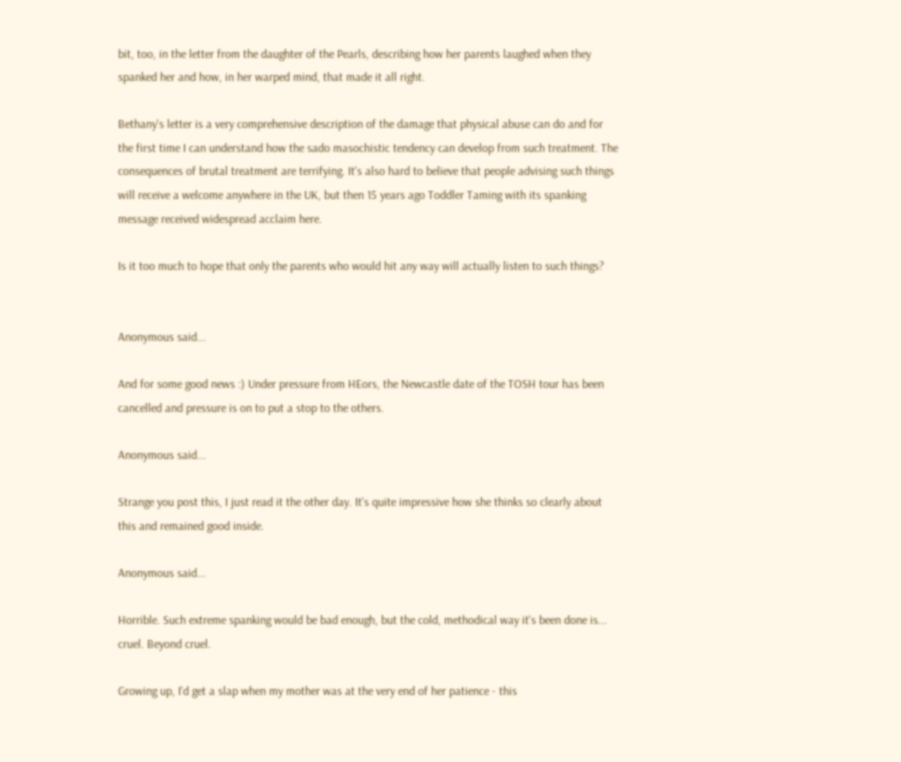bit, too, in the letter from the daughter of the Pearls, describing how her parents laughed when they spanked her and how, in her warped mind, that made it all right.

Bethany's letter is a very comprehensive description of the damage that physical abuse can do and for the first time I can understand how the sado masochistic tendency can develop from such treatment. The consequences of brutal treatment are terrifying. It's also hard to believe that people advising such things will receive a welcome anywhere in the UK, but then 15 years ago Toddler Taming with its spanking message received widespread acclaim here.

Is it too much to hope that only the parents who would hit any way will actually listen to such things?


Anonymous said...

And for some good news :) Under pressure from HEors, the Newcastle date of the TOSH tour has been cancelled and pressure is on to put a stop to the others.

Anonymous said...

Strange you post this, I just read it the other day. It's quite impressive how she thinks so clearly about this and remained good inside.

Anonymous said...

Horrible. Such extreme spanking would be bad enough, but the cold, methodical way it's been done is... cruel. Beyond cruel.

Growing up, I'd get a slap when my mother was at the very end of her patience - this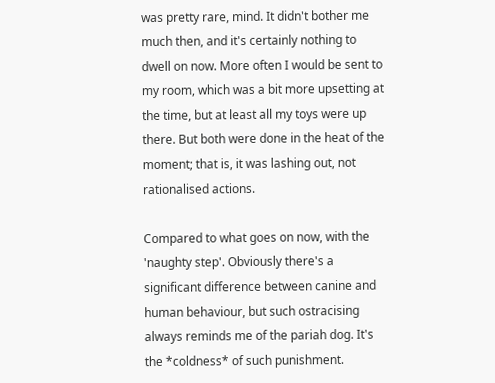was pretty rare, mind. It didn't bother me much then, and it's certainly nothing to dwell on now. More often I would be sent to my room, which was a bit more upsetting at the time, but at least all my toys were up there. But both were done in the heat of the moment; that is, it was lashing out, not rationalised actions.

Compared to what goes on now, with the 'naughty step'. Obviously there's a significant difference between canine and human behaviour, but such ostracising always reminds me of the pariah dog. It's the *coldness* of such punishment.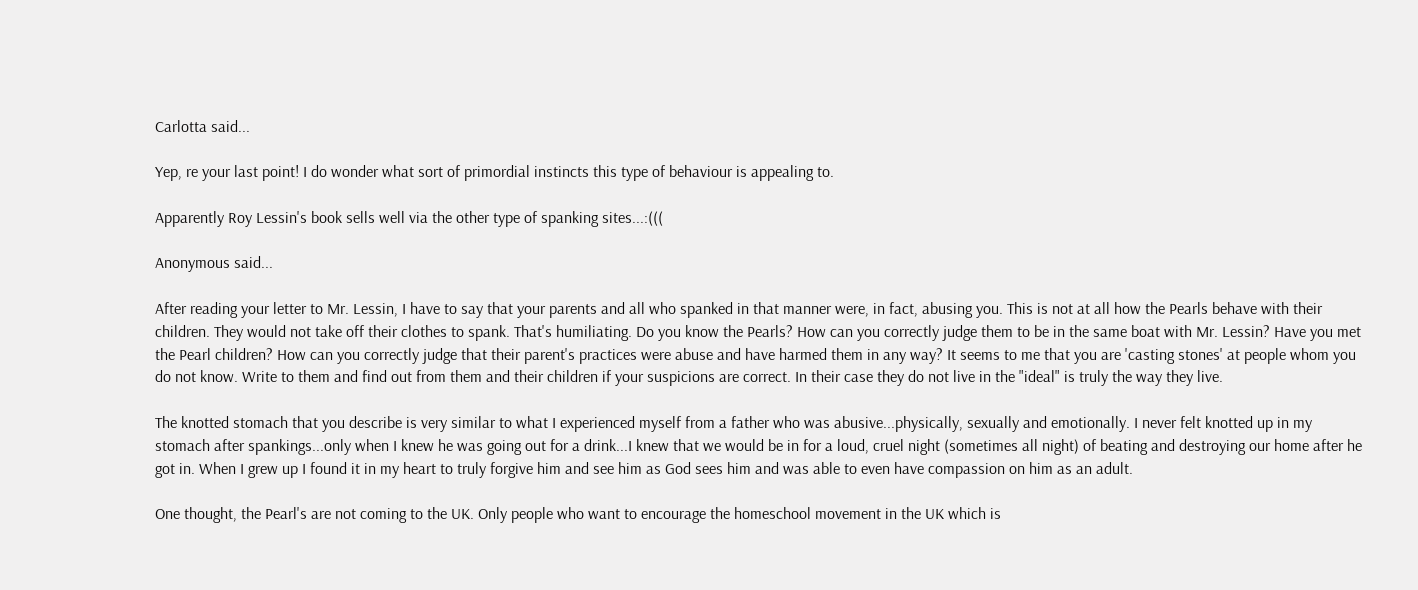Carlotta said...

Yep, re your last point! I do wonder what sort of primordial instincts this type of behaviour is appealing to.

Apparently Roy Lessin's book sells well via the other type of spanking sites...:(((

Anonymous said...

After reading your letter to Mr. Lessin, I have to say that your parents and all who spanked in that manner were, in fact, abusing you. This is not at all how the Pearls behave with their children. They would not take off their clothes to spank. That's humiliating. Do you know the Pearls? How can you correctly judge them to be in the same boat with Mr. Lessin? Have you met the Pearl children? How can you correctly judge that their parent's practices were abuse and have harmed them in any way? It seems to me that you are 'casting stones' at people whom you do not know. Write to them and find out from them and their children if your suspicions are correct. In their case they do not live in the "ideal" is truly the way they live.

The knotted stomach that you describe is very similar to what I experienced myself from a father who was abusive...physically, sexually and emotionally. I never felt knotted up in my stomach after spankings...only when I knew he was going out for a drink...I knew that we would be in for a loud, cruel night (sometimes all night) of beating and destroying our home after he got in. When I grew up I found it in my heart to truly forgive him and see him as God sees him and was able to even have compassion on him as an adult.

One thought, the Pearl's are not coming to the UK. Only people who want to encourage the homeschool movement in the UK which is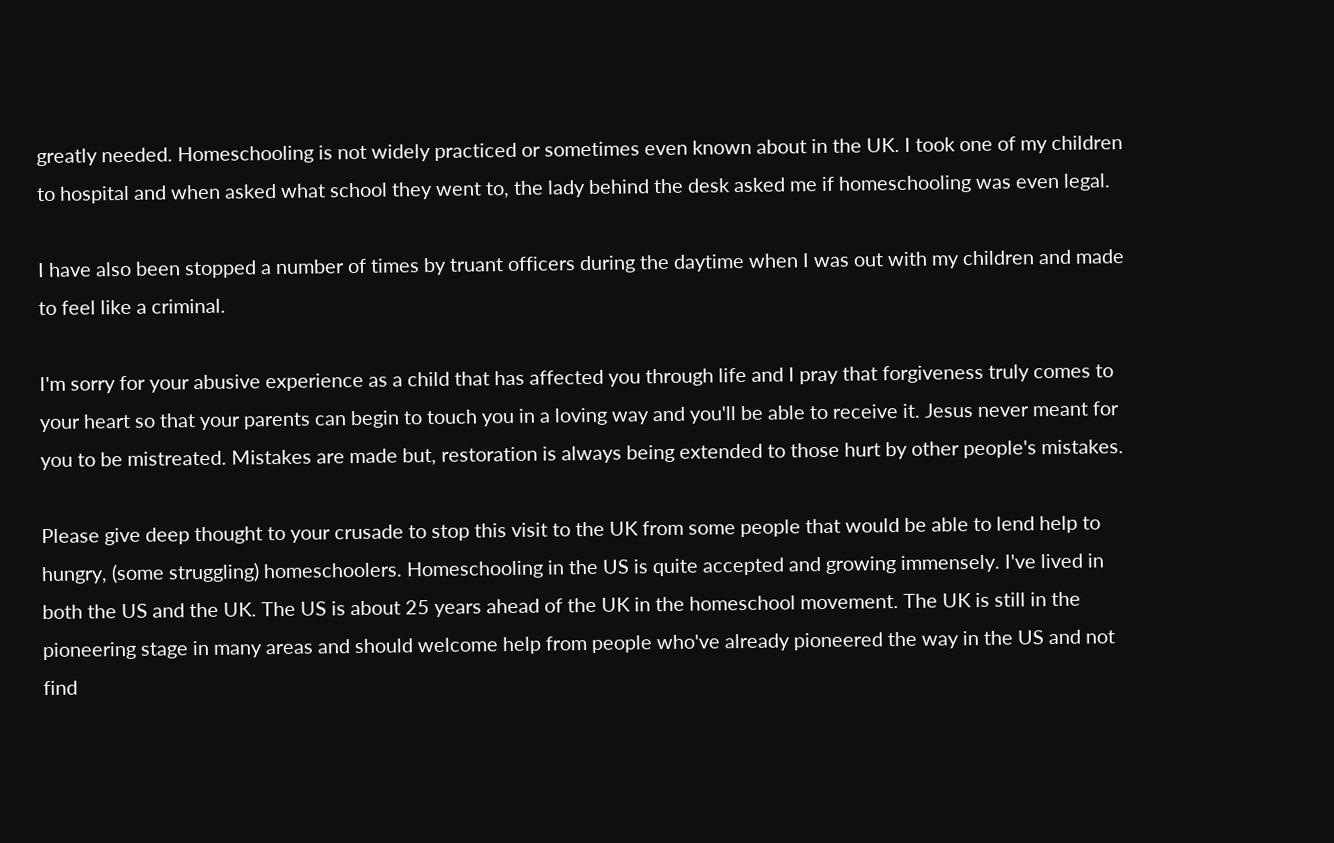greatly needed. Homeschooling is not widely practiced or sometimes even known about in the UK. I took one of my children to hospital and when asked what school they went to, the lady behind the desk asked me if homeschooling was even legal.

I have also been stopped a number of times by truant officers during the daytime when I was out with my children and made to feel like a criminal.

I'm sorry for your abusive experience as a child that has affected you through life and I pray that forgiveness truly comes to your heart so that your parents can begin to touch you in a loving way and you'll be able to receive it. Jesus never meant for you to be mistreated. Mistakes are made but, restoration is always being extended to those hurt by other people's mistakes.

Please give deep thought to your crusade to stop this visit to the UK from some people that would be able to lend help to hungry, (some struggling) homeschoolers. Homeschooling in the US is quite accepted and growing immensely. I've lived in both the US and the UK. The US is about 25 years ahead of the UK in the homeschool movement. The UK is still in the pioneering stage in many areas and should welcome help from people who've already pioneered the way in the US and not find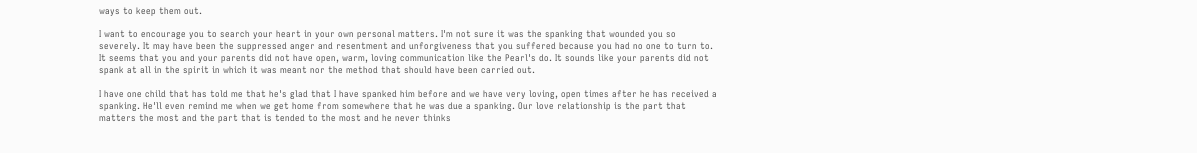ways to keep them out.

I want to encourage you to search your heart in your own personal matters. I'm not sure it was the spanking that wounded you so severely. It may have been the suppressed anger and resentment and unforgiveness that you suffered because you had no one to turn to. It seems that you and your parents did not have open, warm, loving communication like the Pearl's do. It sounds like your parents did not spank at all in the spirit in which it was meant nor the method that should have been carried out.

I have one child that has told me that he's glad that I have spanked him before and we have very loving, open times after he has received a spanking. He'll even remind me when we get home from somewhere that he was due a spanking. Our love relationship is the part that matters the most and the part that is tended to the most and he never thinks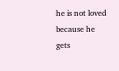he is not loved because he gets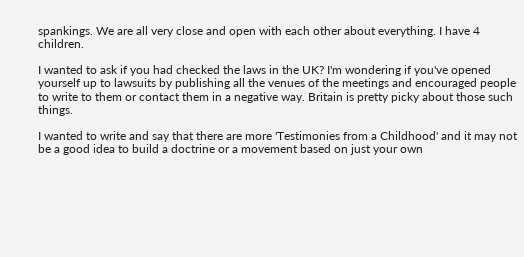spankings. We are all very close and open with each other about everything. I have 4 children.

I wanted to ask if you had checked the laws in the UK? I'm wondering if you've opened yourself up to lawsuits by publishing all the venues of the meetings and encouraged people to write to them or contact them in a negative way. Britain is pretty picky about those such things.

I wanted to write and say that there are more 'Testimonies from a Childhood' and it may not be a good idea to build a doctrine or a movement based on just your own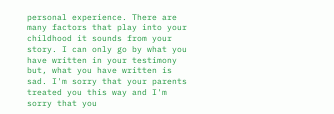personal experience. There are many factors that play into your childhood it sounds from your story. I can only go by what you have written in your testimony but, what you have written is sad. I'm sorry that your parents treated you this way and I'm sorry that you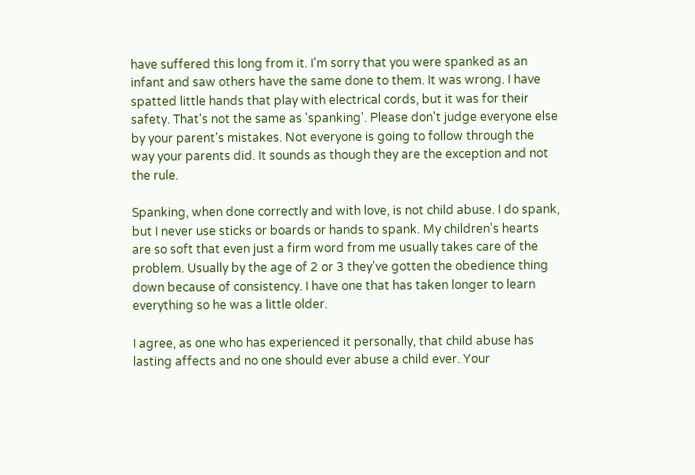have suffered this long from it. I'm sorry that you were spanked as an infant and saw others have the same done to them. It was wrong. I have spatted little hands that play with electrical cords, but it was for their safety. That's not the same as 'spanking'. Please don't judge everyone else by your parent's mistakes. Not everyone is going to follow through the way your parents did. It sounds as though they are the exception and not the rule.

Spanking, when done correctly and with love, is not child abuse. I do spank, but I never use sticks or boards or hands to spank. My children's hearts are so soft that even just a firm word from me usually takes care of the problem. Usually by the age of 2 or 3 they've gotten the obedience thing down because of consistency. I have one that has taken longer to learn everything so he was a little older.

I agree, as one who has experienced it personally, that child abuse has lasting affects and no one should ever abuse a child ever. Your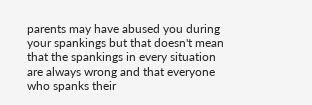parents may have abused you during your spankings but that doesn't mean that the spankings in every situation are always wrong and that everyone who spanks their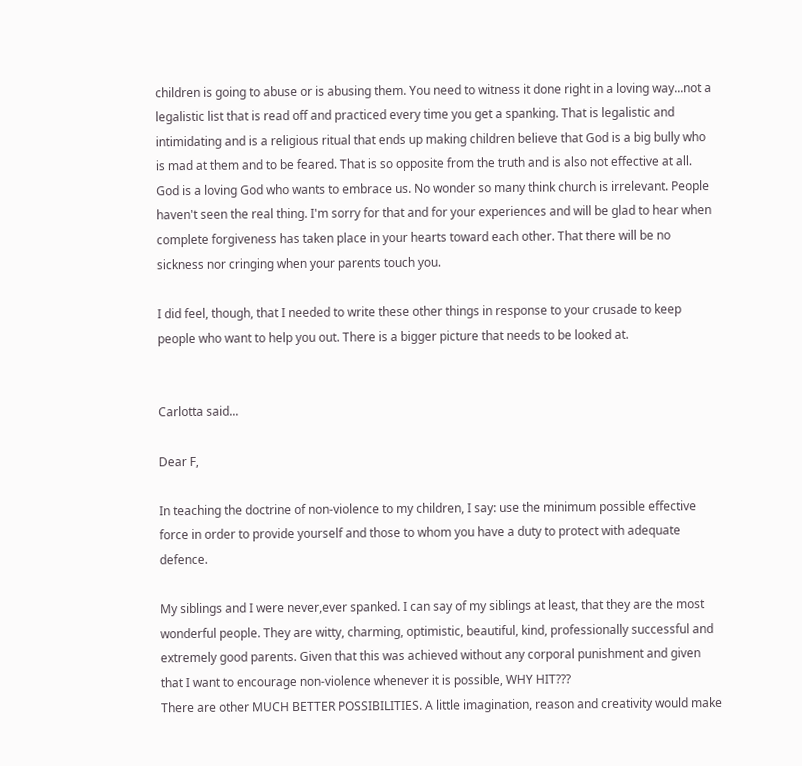children is going to abuse or is abusing them. You need to witness it done right in a loving way...not a legalistic list that is read off and practiced every time you get a spanking. That is legalistic and intimidating and is a religious ritual that ends up making children believe that God is a big bully who is mad at them and to be feared. That is so opposite from the truth and is also not effective at all. God is a loving God who wants to embrace us. No wonder so many think church is irrelevant. People haven't seen the real thing. I'm sorry for that and for your experiences and will be glad to hear when complete forgiveness has taken place in your hearts toward each other. That there will be no sickness nor cringing when your parents touch you.

I did feel, though, that I needed to write these other things in response to your crusade to keep people who want to help you out. There is a bigger picture that needs to be looked at.


Carlotta said...

Dear F,

In teaching the doctrine of non-violence to my children, I say: use the minimum possible effective force in order to provide yourself and those to whom you have a duty to protect with adequate defence.

My siblings and I were never,ever spanked. I can say of my siblings at least, that they are the most wonderful people. They are witty, charming, optimistic, beautiful, kind, professionally successful and extremely good parents. Given that this was achieved without any corporal punishment and given that I want to encourage non-violence whenever it is possible, WHY HIT???
There are other MUCH BETTER POSSIBILITIES. A little imagination, reason and creativity would make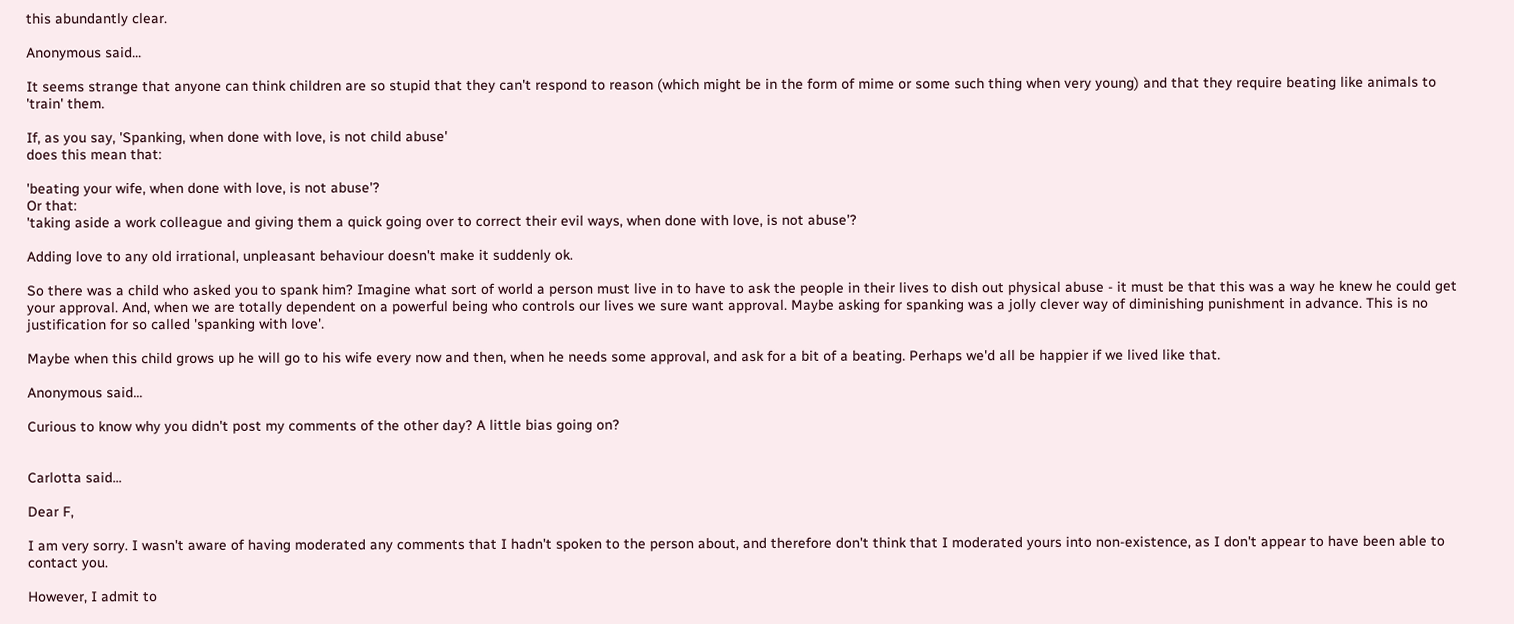this abundantly clear.

Anonymous said...

It seems strange that anyone can think children are so stupid that they can't respond to reason (which might be in the form of mime or some such thing when very young) and that they require beating like animals to 'train' them.

If, as you say, 'Spanking, when done with love, is not child abuse'
does this mean that:

'beating your wife, when done with love, is not abuse'?
Or that:
'taking aside a work colleague and giving them a quick going over to correct their evil ways, when done with love, is not abuse'?

Adding love to any old irrational, unpleasant behaviour doesn't make it suddenly ok.

So there was a child who asked you to spank him? Imagine what sort of world a person must live in to have to ask the people in their lives to dish out physical abuse - it must be that this was a way he knew he could get your approval. And, when we are totally dependent on a powerful being who controls our lives we sure want approval. Maybe asking for spanking was a jolly clever way of diminishing punishment in advance. This is no justification for so called 'spanking with love'.

Maybe when this child grows up he will go to his wife every now and then, when he needs some approval, and ask for a bit of a beating. Perhaps we'd all be happier if we lived like that.

Anonymous said...

Curious to know why you didn't post my comments of the other day? A little bias going on?


Carlotta said...

Dear F,

I am very sorry. I wasn't aware of having moderated any comments that I hadn't spoken to the person about, and therefore don't think that I moderated yours into non-existence, as I don't appear to have been able to contact you.

However, I admit to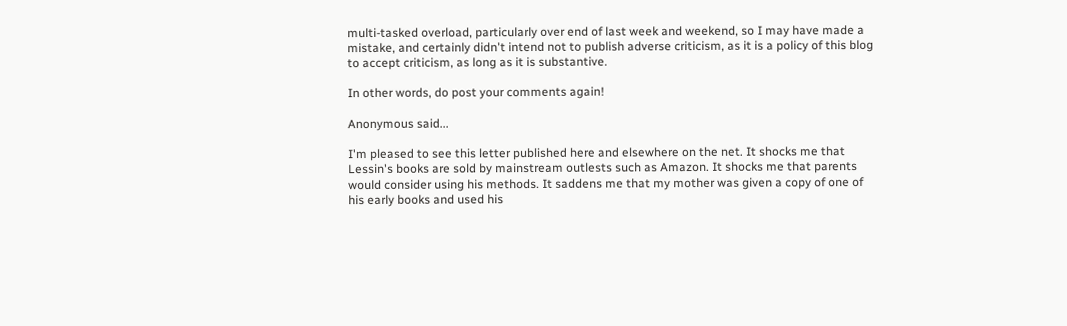multi-tasked overload, particularly over end of last week and weekend, so I may have made a mistake, and certainly didn't intend not to publish adverse criticism, as it is a policy of this blog to accept criticism, as long as it is substantive.

In other words, do post your comments again!

Anonymous said...

I'm pleased to see this letter published here and elsewhere on the net. It shocks me that Lessin's books are sold by mainstream outlests such as Amazon. It shocks me that parents would consider using his methods. It saddens me that my mother was given a copy of one of his early books and used his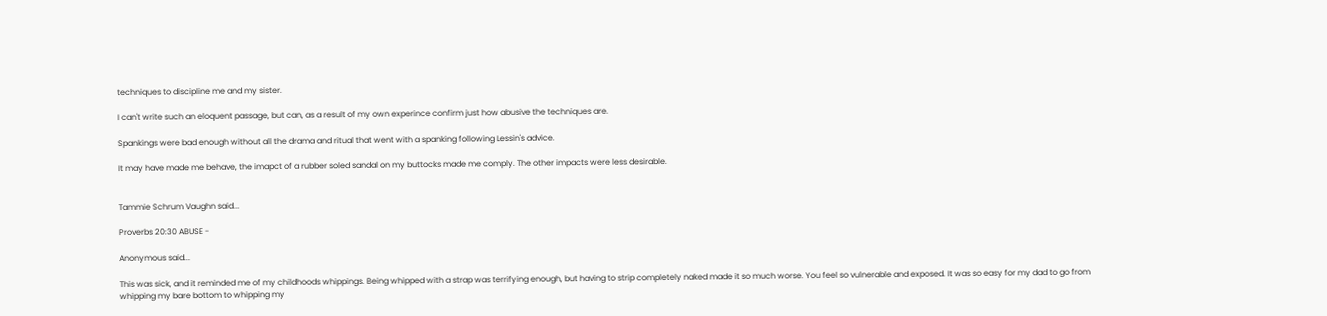techniques to discipline me and my sister.

I can't write such an eloquent passage, but can, as a result of my own experince confirm just how abusive the techniques are.

Spankings were bad enough without all the drama and ritual that went with a spanking following Lessin's advice.

It may have made me behave, the imapct of a rubber soled sandal on my buttocks made me comply. The other impacts were less desirable.


Tammie Schrum Vaughn said...

Proverbs 20:30 ABUSE -

Anonymous said...

This was sick, and it reminded me of my childhoods whippings. Being whipped with a strap was terrifying enough, but having to strip completely naked made it so much worse. You feel so vulnerable and exposed. It was so easy for my dad to go from whipping my bare bottom to whipping my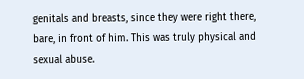genitals and breasts, since they were right there, bare, in front of him. This was truly physical and sexual abuse.